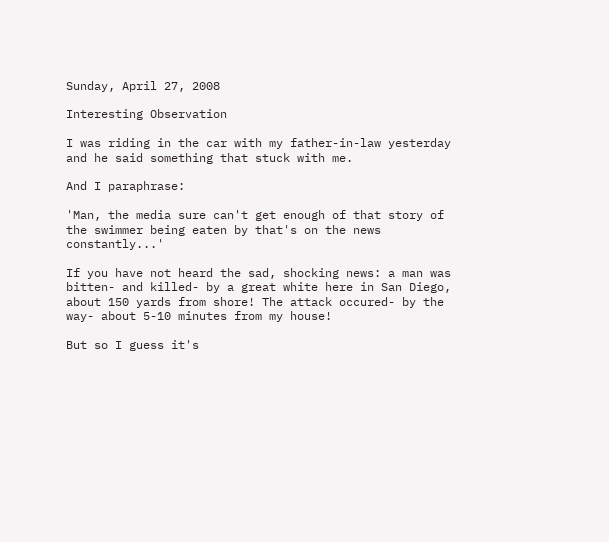Sunday, April 27, 2008

Interesting Observation

I was riding in the car with my father-in-law yesterday and he said something that stuck with me.

And I paraphrase:

'Man, the media sure can't get enough of that story of the swimmer being eaten by that's on the news constantly...'

If you have not heard the sad, shocking news: a man was bitten- and killed- by a great white here in San Diego, about 150 yards from shore! The attack occured- by the way- about 5-10 minutes from my house!

But so I guess it's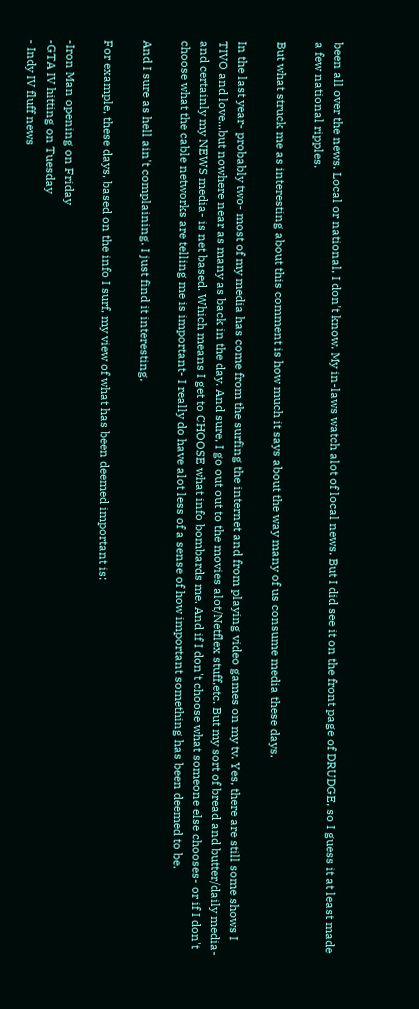been all over the news. Local or national, I don't know. My in-laws watch alot of local news. But I did see it on the front page of DRUDGE, so I guess it at least made a few national ripples.

But what struck me as interesting about this comment is how much it says about the way many of us consume media these days.

In the last year- probably two- most of my media has come from the surfing the internet and from playing video games on my tv. Yes, there are still some shows I TIVO and love...but nowhere near as many as back in the day. And sure, I go out out to the movies alot/Netflex stuff,etc. But my sort of bread and butter/daily media-and certainly my NEWS media- is net based. Which means I get to CHOOSE what info bombards me. And if I don't choose what someone else chooses- or if I don't choose what the cable networks are telling me is important- I really do have alot less of a sense of how important something has been deemed to be.

And I sure as hell ain't complaining. I just find it interesting.

For example, these days, based on the info I surf, my view of what has been deemed important is:

-Iron Man opening on Friday
-GTA IV hitting on Tuesday
- Indy IV fluff news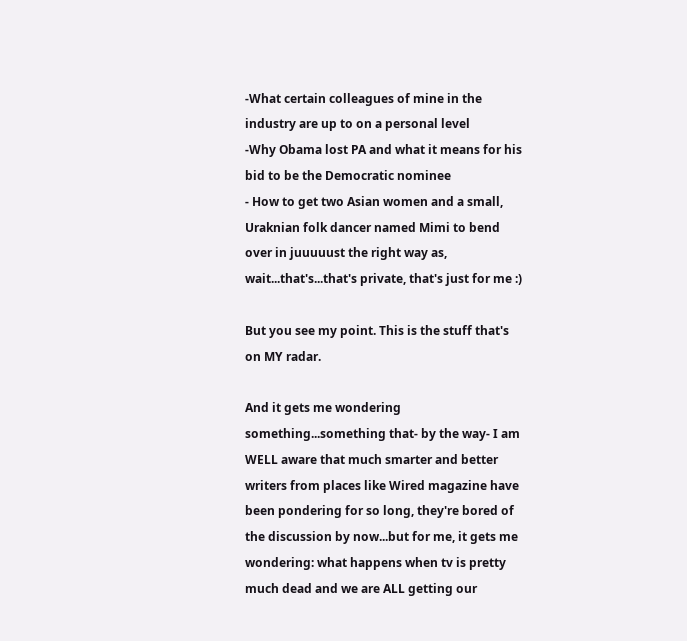-What certain colleagues of mine in the industry are up to on a personal level
-Why Obama lost PA and what it means for his bid to be the Democratic nominee
- How to get two Asian women and a small, Uraknian folk dancer named Mimi to bend over in juuuuust the right way as, wait...that's...that's private, that's just for me :)

But you see my point. This is the stuff that's on MY radar.

And it gets me wondering something...something that- by the way- I am WELL aware that much smarter and better writers from places like Wired magazine have been pondering for so long, they're bored of the discussion by now...but for me, it gets me wondering: what happens when tv is pretty much dead and we are ALL getting our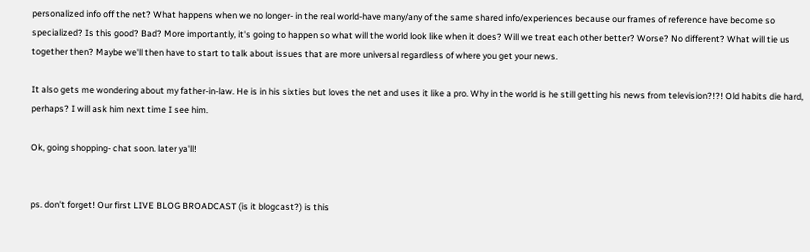personalized info off the net? What happens when we no longer- in the real world-have many/any of the same shared info/experiences because our frames of reference have become so specialized? Is this good? Bad? More importantly, it's going to happen so what will the world look like when it does? Will we treat each other better? Worse? No different? What will tie us together then? Maybe we'll then have to start to talk about issues that are more universal regardless of where you get your news.

It also gets me wondering about my father-in-law. He is in his sixties but loves the net and uses it like a pro. Why in the world is he still getting his news from television?!?! Old habits die hard, perhaps? I will ask him next time I see him.

Ok, going shopping- chat soon. later ya'll!


ps. don't forget! Our first LIVE BLOG BROADCAST (is it blogcast?) is this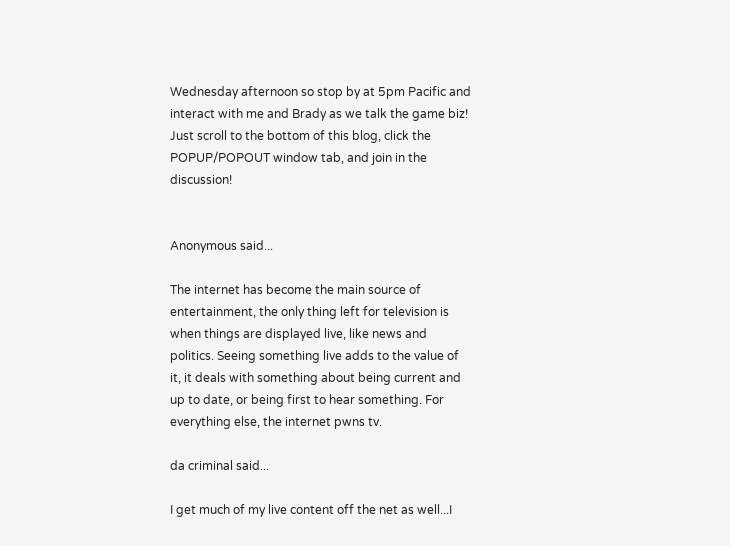Wednesday afternoon so stop by at 5pm Pacific and interact with me and Brady as we talk the game biz! Just scroll to the bottom of this blog, click the POPUP/POPOUT window tab, and join in the discussion!


Anonymous said...

The internet has become the main source of entertainment, the only thing left for television is when things are displayed live, like news and politics. Seeing something live adds to the value of it, it deals with something about being current and up to date, or being first to hear something. For everything else, the internet pwns tv.

da criminal said...

I get much of my live content off the net as well...I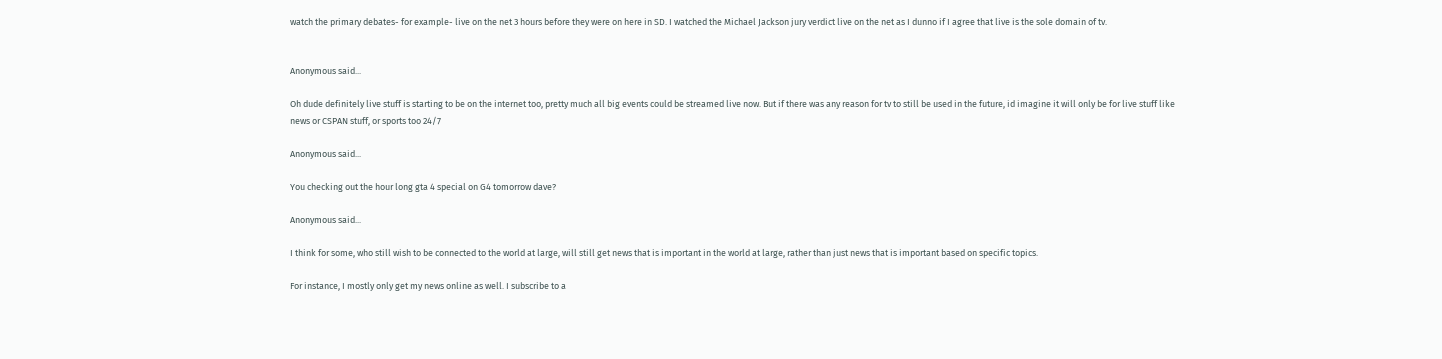watch the primary debates- for example- live on the net 3 hours before they were on here in SD. I watched the Michael Jackson jury verdict live on the net as I dunno if I agree that live is the sole domain of tv.


Anonymous said...

Oh dude definitely live stuff is starting to be on the internet too, pretty much all big events could be streamed live now. But if there was any reason for tv to still be used in the future, id imagine it will only be for live stuff like news or CSPAN stuff, or sports too 24/7

Anonymous said...

You checking out the hour long gta 4 special on G4 tomorrow dave?

Anonymous said...

I think for some, who still wish to be connected to the world at large, will still get news that is important in the world at large, rather than just news that is important based on specific topics.

For instance, I mostly only get my news online as well. I subscribe to a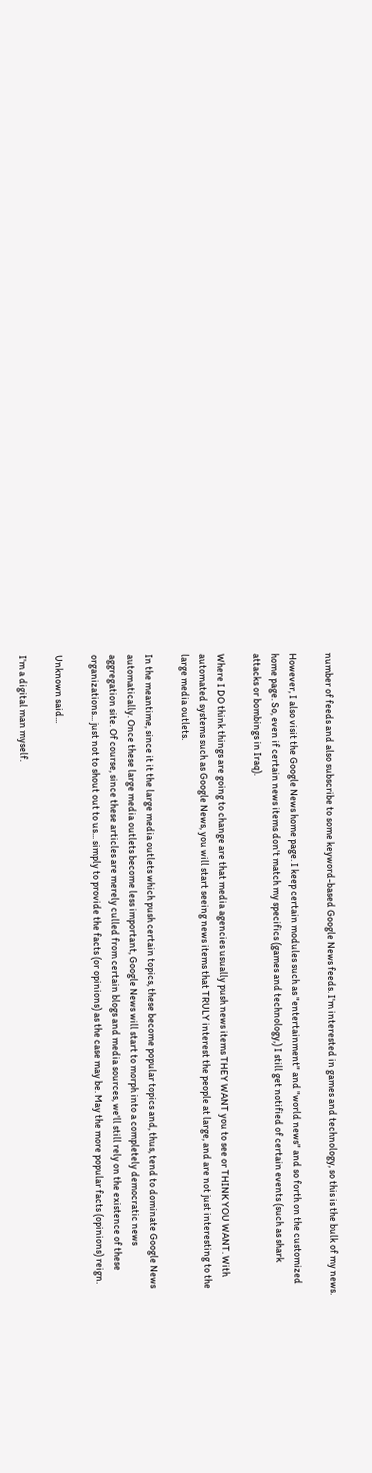number of feeds and also subscribe to some keyword-based Google News feeds. I'm interested in games and technology, so this is the bulk of my news.

However, I also visit the Google News home page. I keep certain modules such as "entertainment" and "world news" and so forth on the customized home page. So, even if certain news items don't match my specifics (games and technology,) I still get notified of certain events (such as shark attacks or bombings in Iraq).

Where I DO think things are going to change are that media agencies usually push news items THEY WANT you to see or THINK YOU WANT. With automated systems such as Google News, you will start seeing news items that TRULY interest the people at large, and are not just interesting to the large media outlets.

In the meantime, since it it the large media outlets which push certain topics, these become popular topics and, thus, tend to dominate Google News automatically. Once these large media outlets become less important, Google News will start to morph into a completely democratic news aggregation site. Of course, since these articles are merely culled from certain blogs and media sources, we'll still rely on the existence of these organizations... just not to shout out to us... simply to provide the facts (or opinions) as the case may be. May the more popular facts (opinions) reign.

Unknown said...

I'm a digital man myself.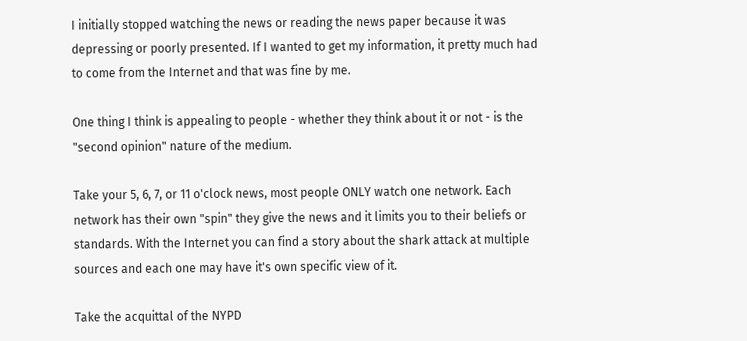I initially stopped watching the news or reading the news paper because it was depressing or poorly presented. If I wanted to get my information, it pretty much had to come from the Internet and that was fine by me.

One thing I think is appealing to people - whether they think about it or not - is the "second opinion" nature of the medium.

Take your 5, 6, 7, or 11 o'clock news, most people ONLY watch one network. Each network has their own "spin" they give the news and it limits you to their beliefs or standards. With the Internet you can find a story about the shark attack at multiple sources and each one may have it's own specific view of it.

Take the acquittal of the NYPD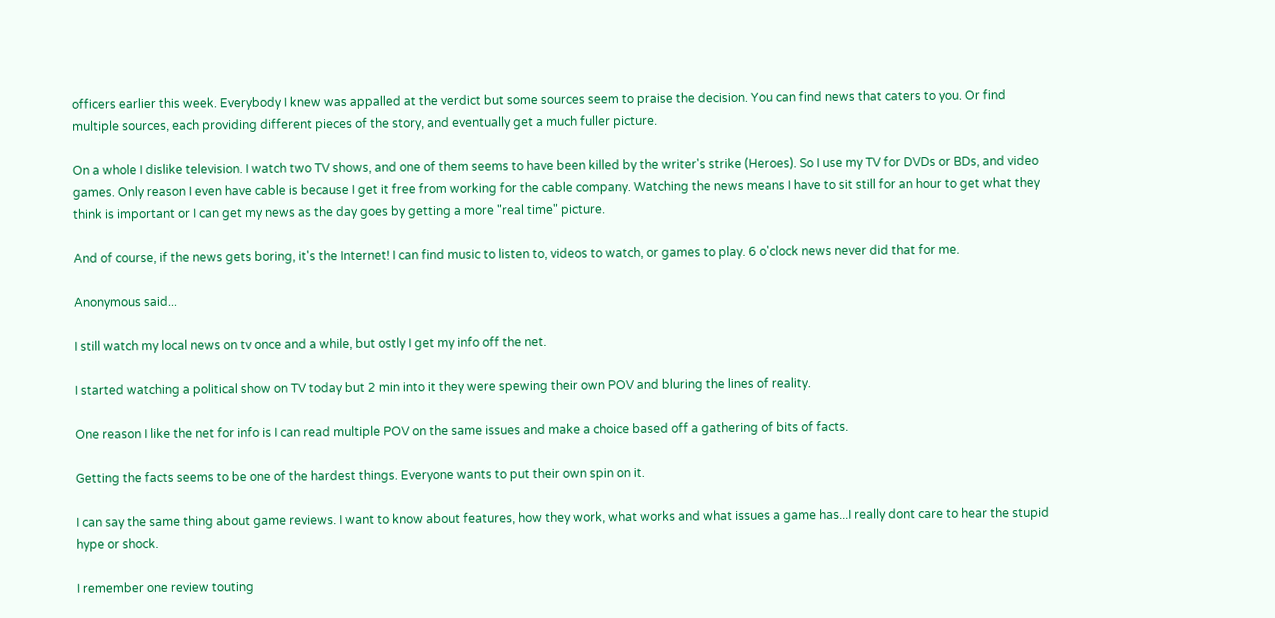officers earlier this week. Everybody I knew was appalled at the verdict but some sources seem to praise the decision. You can find news that caters to you. Or find multiple sources, each providing different pieces of the story, and eventually get a much fuller picture.

On a whole I dislike television. I watch two TV shows, and one of them seems to have been killed by the writer's strike (Heroes). So I use my TV for DVDs or BDs, and video games. Only reason I even have cable is because I get it free from working for the cable company. Watching the news means I have to sit still for an hour to get what they think is important or I can get my news as the day goes by getting a more "real time" picture.

And of course, if the news gets boring, it's the Internet! I can find music to listen to, videos to watch, or games to play. 6 o'clock news never did that for me.

Anonymous said...

I still watch my local news on tv once and a while, but ostly I get my info off the net.

I started watching a political show on TV today but 2 min into it they were spewing their own POV and bluring the lines of reality.

One reason I like the net for info is I can read multiple POV on the same issues and make a choice based off a gathering of bits of facts.

Getting the facts seems to be one of the hardest things. Everyone wants to put their own spin on it.

I can say the same thing about game reviews. I want to know about features, how they work, what works and what issues a game has...I really dont care to hear the stupid hype or shock.

I remember one review touting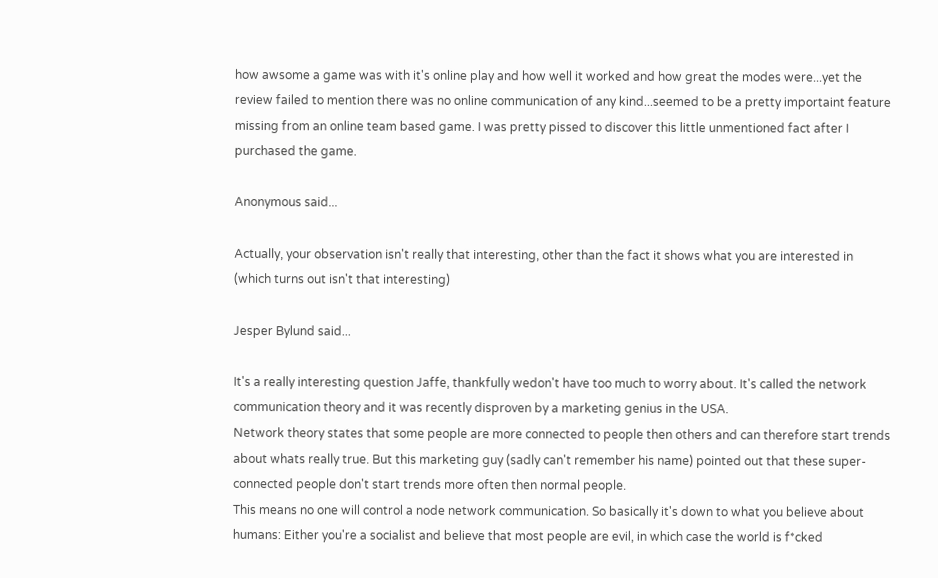how awsome a game was with it's online play and how well it worked and how great the modes were...yet the review failed to mention there was no online communication of any kind...seemed to be a pretty importaint feature missing from an online team based game. I was pretty pissed to discover this little unmentioned fact after I purchased the game.

Anonymous said...

Actually, your observation isn't really that interesting, other than the fact it shows what you are interested in (which turns out isn't that interesting)

Jesper Bylund said...

It's a really interesting question Jaffe, thankfully wedon't have too much to worry about. It's called the network communication theory and it was recently disproven by a marketing genius in the USA.
Network theory states that some people are more connected to people then others and can therefore start trends about whats really true. But this marketing guy (sadly can't remember his name) pointed out that these super-connected people don't start trends more often then normal people.
This means no one will control a node network communication. So basically it's down to what you believe about humans: Either you're a socialist and believe that most people are evil, in which case the world is f*cked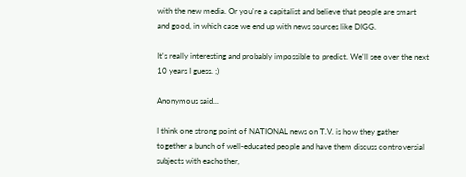with the new media. Or you're a capitalist and believe that people are smart and good, in which case we end up with news sources like DIGG.

It's really interesting and probably impossible to predict. We'll see over the next 10 years I guess. ;)

Anonymous said...

I think one strong point of NATIONAL news on T.V. is how they gather together a bunch of well-educated people and have them discuss controversial subjects with eachother,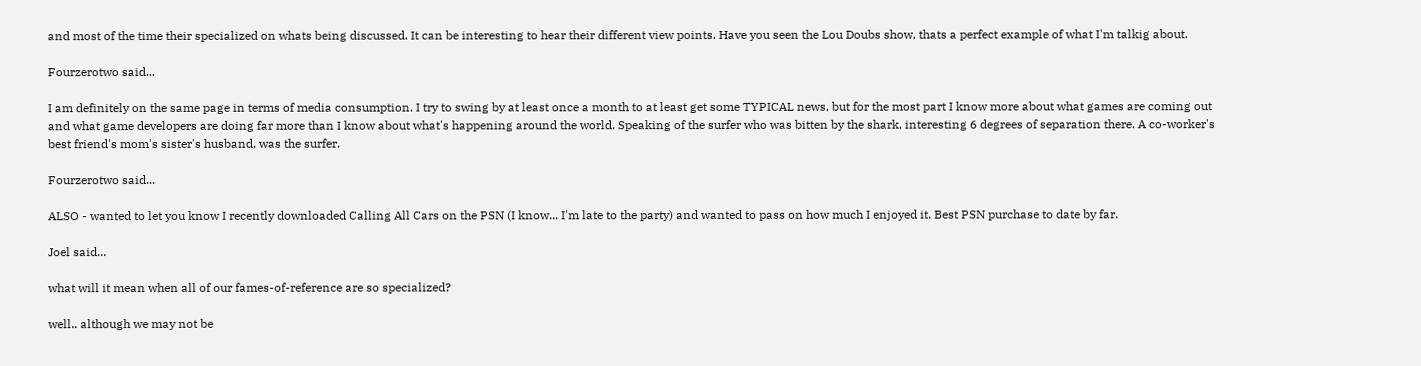and most of the time their specialized on whats being discussed. It can be interesting to hear their different view points. Have you seen the Lou Doubs show, thats a perfect example of what I'm talkig about.

Fourzerotwo said...

I am definitely on the same page in terms of media consumption. I try to swing by at least once a month to at least get some TYPICAL news, but for the most part I know more about what games are coming out and what game developers are doing far more than I know about what's happening around the world. Speaking of the surfer who was bitten by the shark, interesting 6 degrees of separation there. A co-worker's best friend's mom's sister's husband, was the surfer.

Fourzerotwo said...

ALSO - wanted to let you know I recently downloaded Calling All Cars on the PSN (I know... I'm late to the party) and wanted to pass on how much I enjoyed it. Best PSN purchase to date by far.

Joel said...

what will it mean when all of our fames-of-reference are so specialized?

well.. although we may not be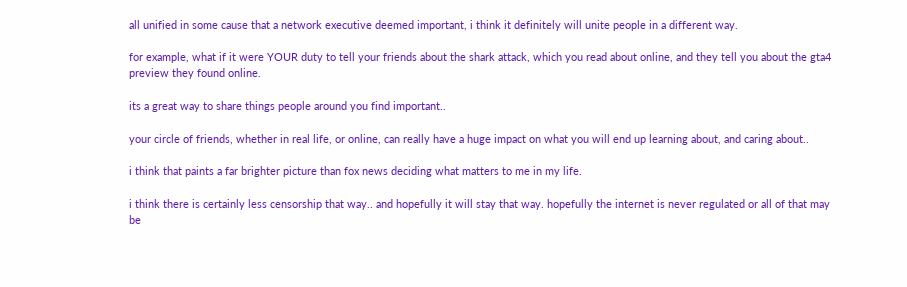all unified in some cause that a network executive deemed important, i think it definitely will unite people in a different way.

for example, what if it were YOUR duty to tell your friends about the shark attack, which you read about online, and they tell you about the gta4 preview they found online.

its a great way to share things people around you find important..

your circle of friends, whether in real life, or online, can really have a huge impact on what you will end up learning about, and caring about..

i think that paints a far brighter picture than fox news deciding what matters to me in my life.

i think there is certainly less censorship that way.. and hopefully it will stay that way. hopefully the internet is never regulated or all of that may be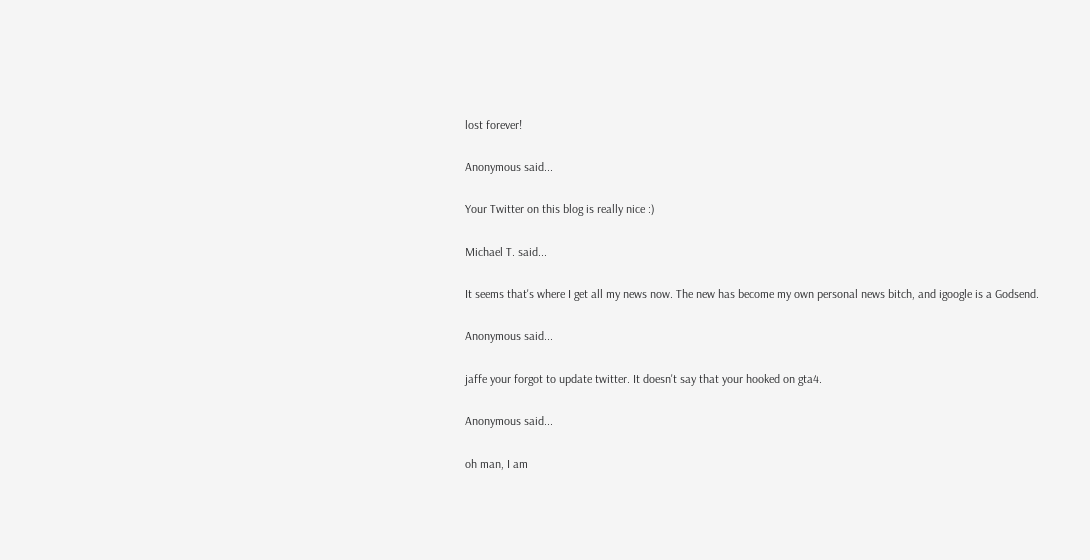lost forever!

Anonymous said...

Your Twitter on this blog is really nice :)

Michael T. said...

It seems that's where I get all my news now. The new has become my own personal news bitch, and igoogle is a Godsend.

Anonymous said...

jaffe your forgot to update twitter. It doesn't say that your hooked on gta4.

Anonymous said...

oh man, I am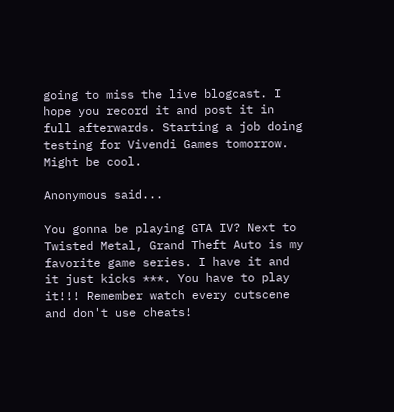going to miss the live blogcast. I hope you record it and post it in full afterwards. Starting a job doing testing for Vivendi Games tomorrow. Might be cool.

Anonymous said...

You gonna be playing GTA IV? Next to Twisted Metal, Grand Theft Auto is my favorite game series. I have it and it just kicks ***. You have to play it!!! Remember watch every cutscene and don't use cheats!